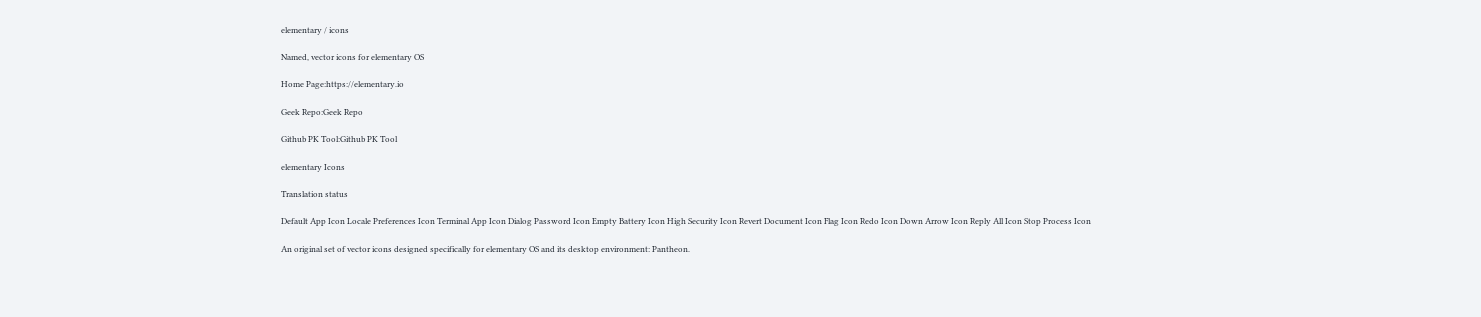elementary / icons

Named, vector icons for elementary OS

Home Page:https://elementary.io

Geek Repo:Geek Repo

Github PK Tool:Github PK Tool

elementary Icons

Translation status

Default App Icon Locale Preferences Icon Terminal App Icon Dialog Password Icon Empty Battery Icon High Security Icon Revert Document Icon Flag Icon Redo Icon Down Arrow Icon Reply All Icon Stop Process Icon

An original set of vector icons designed specifically for elementary OS and its desktop environment: Pantheon.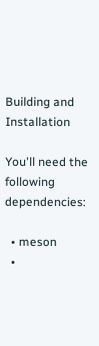Building and Installation

You'll need the following dependencies:

  • meson
  •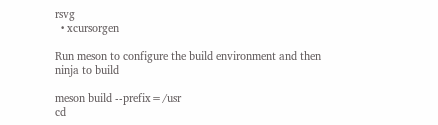rsvg
  • xcursorgen

Run meson to configure the build environment and then ninja to build

meson build --prefix=/usr
cd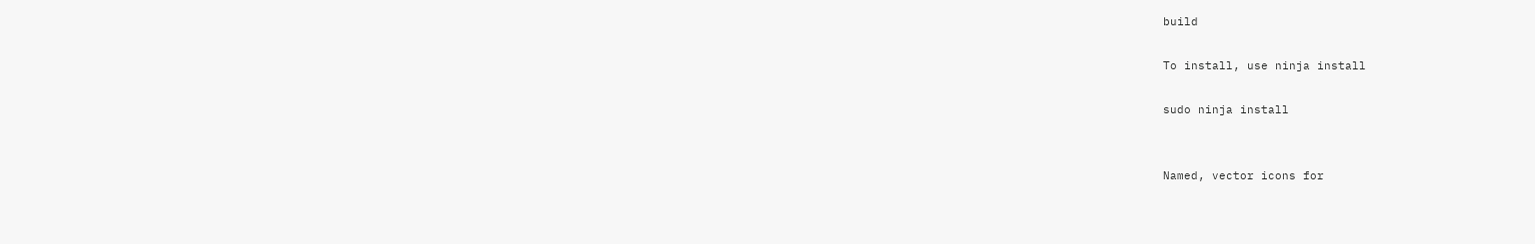build

To install, use ninja install

sudo ninja install


Named, vector icons for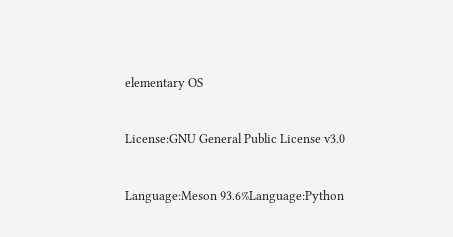elementary OS


License:GNU General Public License v3.0


Language:Meson 93.6%Language:Python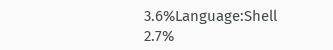3.6%Language:Shell 2.7%